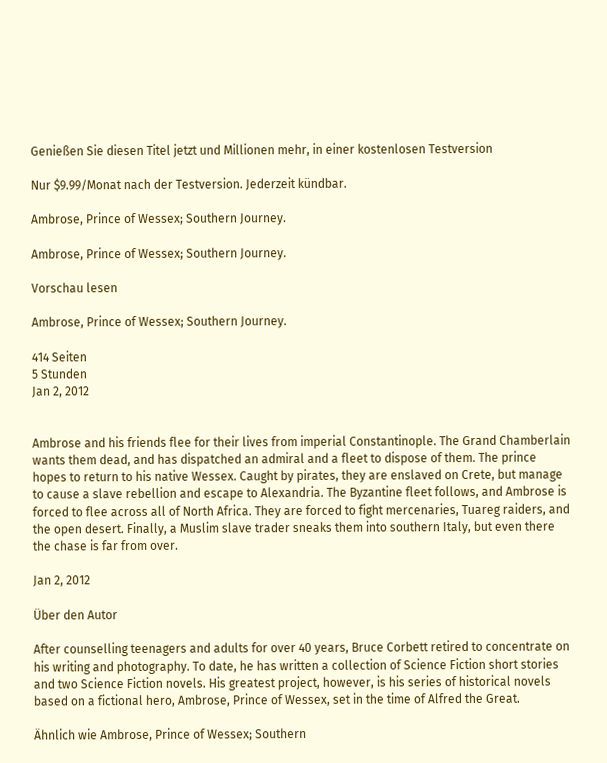Genießen Sie diesen Titel jetzt und Millionen mehr, in einer kostenlosen Testversion

Nur $9.99/Monat nach der Testversion. Jederzeit kündbar.

Ambrose, Prince of Wessex; Southern Journey.

Ambrose, Prince of Wessex; Southern Journey.

Vorschau lesen

Ambrose, Prince of Wessex; Southern Journey.

414 Seiten
5 Stunden
Jan 2, 2012


Ambrose and his friends flee for their lives from imperial Constantinople. The Grand Chamberlain wants them dead, and has dispatched an admiral and a fleet to dispose of them. The prince hopes to return to his native Wessex. Caught by pirates, they are enslaved on Crete, but manage to cause a slave rebellion and escape to Alexandria. The Byzantine fleet follows, and Ambrose is forced to flee across all of North Africa. They are forced to fight mercenaries, Tuareg raiders, and the open desert. Finally, a Muslim slave trader sneaks them into southern Italy, but even there the chase is far from over.

Jan 2, 2012

Über den Autor

After counselling teenagers and adults for over 40 years, Bruce Corbett retired to concentrate on his writing and photography. To date, he has written a collection of Science Fiction short stories and two Science Fiction novels. His greatest project, however, is his series of historical novels based on a fictional hero, Ambrose, Prince of Wessex, set in the time of Alfred the Great.

Ähnlich wie Ambrose, Prince of Wessex; Southern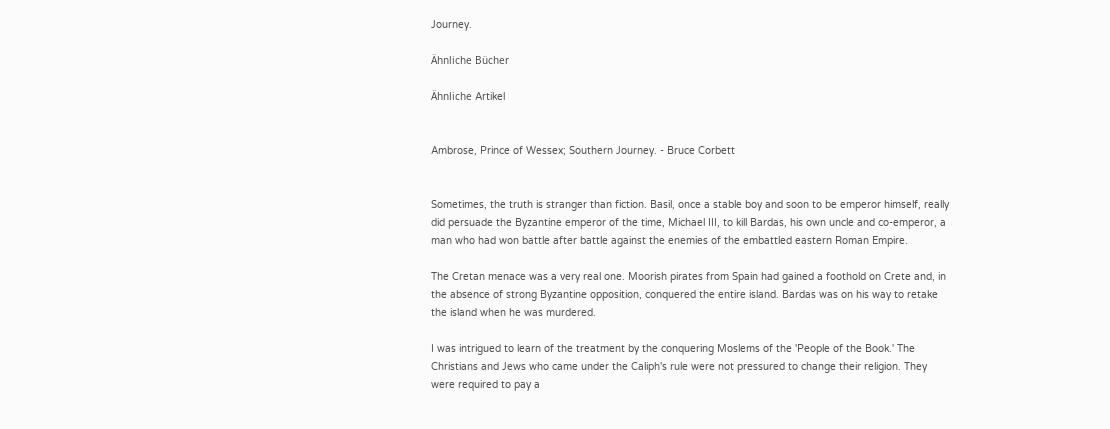Journey.

Ähnliche Bücher

Ähnliche Artikel


Ambrose, Prince of Wessex; Southern Journey. - Bruce Corbett


Sometimes, the truth is stranger than fiction. Basil, once a stable boy and soon to be emperor himself, really did persuade the Byzantine emperor of the time, Michael III, to kill Bardas, his own uncle and co-emperor, a man who had won battle after battle against the enemies of the embattled eastern Roman Empire.

The Cretan menace was a very real one. Moorish pirates from Spain had gained a foothold on Crete and, in the absence of strong Byzantine opposition, conquered the entire island. Bardas was on his way to retake the island when he was murdered.

I was intrigued to learn of the treatment by the conquering Moslems of the 'People of the Book.' The Christians and Jews who came under the Caliph's rule were not pressured to change their religion. They were required to pay a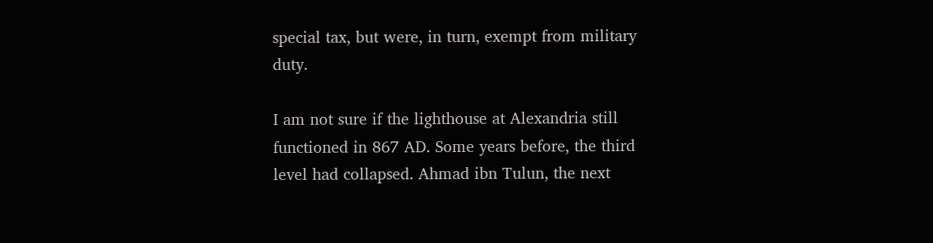special tax, but were, in turn, exempt from military duty.

I am not sure if the lighthouse at Alexandria still functioned in 867 AD. Some years before, the third level had collapsed. Ahmad ibn Tulun, the next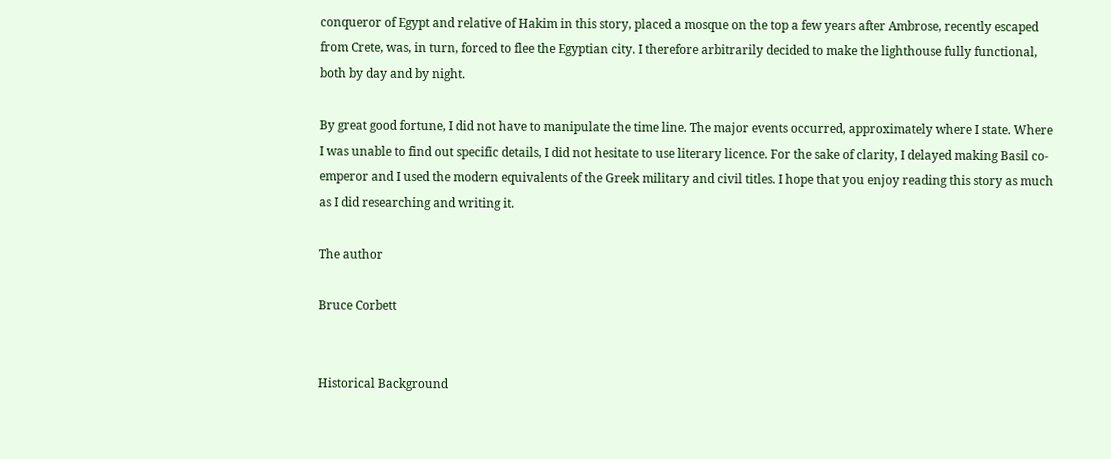conqueror of Egypt and relative of Hakim in this story, placed a mosque on the top a few years after Ambrose, recently escaped from Crete, was, in turn, forced to flee the Egyptian city. I therefore arbitrarily decided to make the lighthouse fully functional, both by day and by night.

By great good fortune, I did not have to manipulate the time line. The major events occurred, approximately where I state. Where I was unable to find out specific details, I did not hesitate to use literary licence. For the sake of clarity, I delayed making Basil co-emperor and I used the modern equivalents of the Greek military and civil titles. I hope that you enjoy reading this story as much as I did researching and writing it.

The author

Bruce Corbett


Historical Background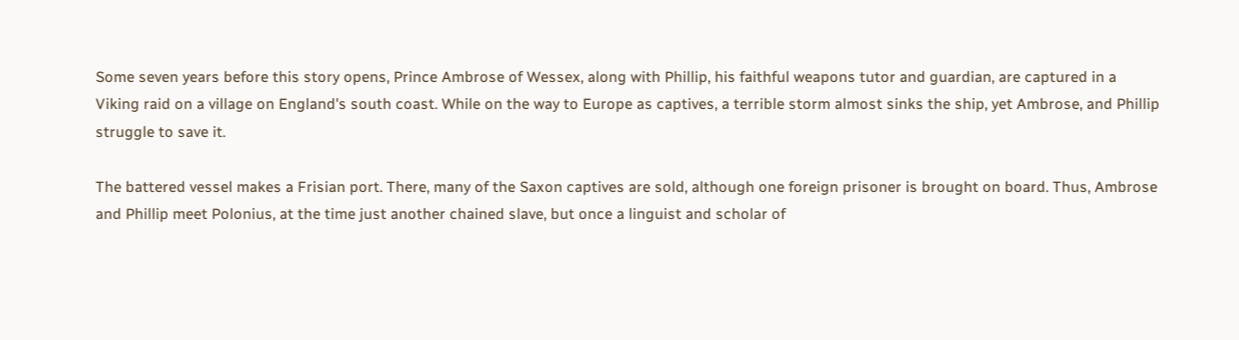Some seven years before this story opens, Prince Ambrose of Wessex, along with Phillip, his faithful weapons tutor and guardian, are captured in a Viking raid on a village on England's south coast. While on the way to Europe as captives, a terrible storm almost sinks the ship, yet Ambrose, and Phillip struggle to save it.

The battered vessel makes a Frisian port. There, many of the Saxon captives are sold, although one foreign prisoner is brought on board. Thus, Ambrose and Phillip meet Polonius, at the time just another chained slave, but once a linguist and scholar of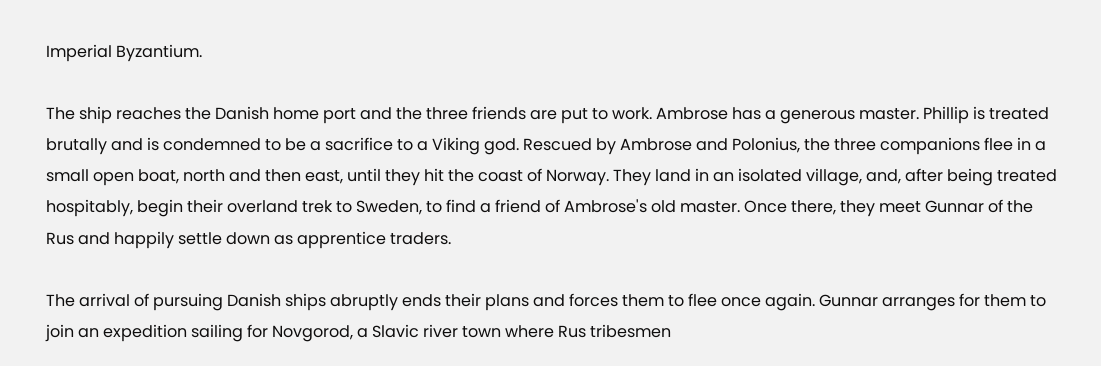Imperial Byzantium.

The ship reaches the Danish home port and the three friends are put to work. Ambrose has a generous master. Phillip is treated brutally and is condemned to be a sacrifice to a Viking god. Rescued by Ambrose and Polonius, the three companions flee in a small open boat, north and then east, until they hit the coast of Norway. They land in an isolated village, and, after being treated hospitably, begin their overland trek to Sweden, to find a friend of Ambrose's old master. Once there, they meet Gunnar of the Rus and happily settle down as apprentice traders.

The arrival of pursuing Danish ships abruptly ends their plans and forces them to flee once again. Gunnar arranges for them to join an expedition sailing for Novgorod, a Slavic river town where Rus tribesmen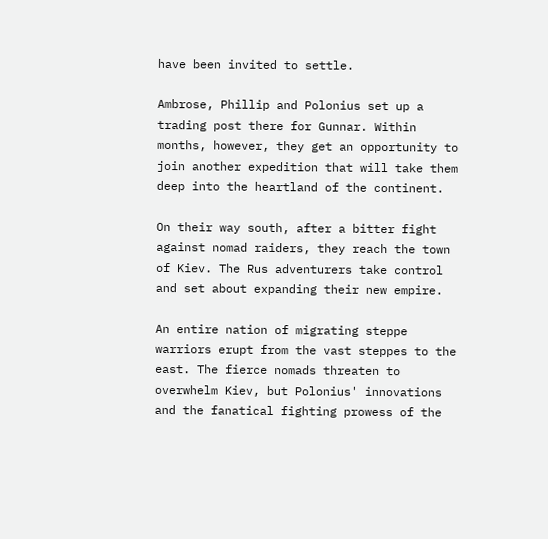have been invited to settle.

Ambrose, Phillip and Polonius set up a trading post there for Gunnar. Within months, however, they get an opportunity to join another expedition that will take them deep into the heartland of the continent.

On their way south, after a bitter fight against nomad raiders, they reach the town of Kiev. The Rus adventurers take control and set about expanding their new empire.

An entire nation of migrating steppe warriors erupt from the vast steppes to the east. The fierce nomads threaten to overwhelm Kiev, but Polonius' innovations and the fanatical fighting prowess of the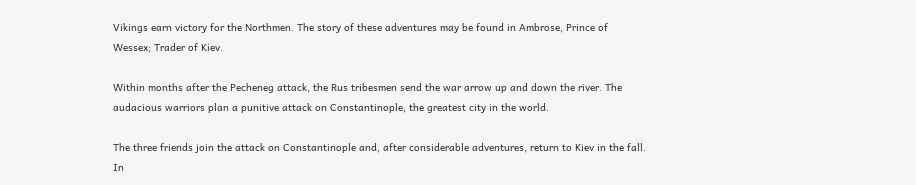Vikings earn victory for the Northmen. The story of these adventures may be found in Ambrose, Prince of Wessex; Trader of Kiev.

Within months after the Pecheneg attack, the Rus tribesmen send the war arrow up and down the river. The audacious warriors plan a punitive attack on Constantinople, the greatest city in the world.

The three friends join the attack on Constantinople and, after considerable adventures, return to Kiev in the fall. In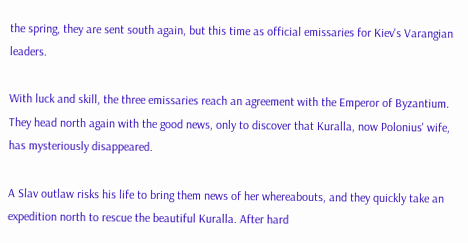the spring, they are sent south again, but this time as official emissaries for Kiev's Varangian leaders.

With luck and skill, the three emissaries reach an agreement with the Emperor of Byzantium. They head north again with the good news, only to discover that Kuralla, now Polonius' wife, has mysteriously disappeared.

A Slav outlaw risks his life to bring them news of her whereabouts, and they quickly take an expedition north to rescue the beautiful Kuralla. After hard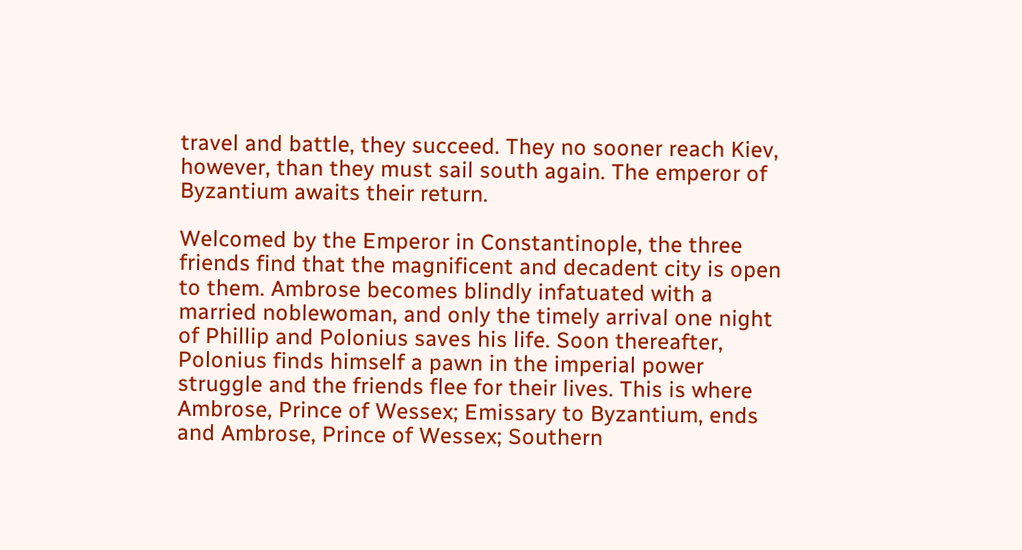travel and battle, they succeed. They no sooner reach Kiev, however, than they must sail south again. The emperor of Byzantium awaits their return.

Welcomed by the Emperor in Constantinople, the three friends find that the magnificent and decadent city is open to them. Ambrose becomes blindly infatuated with a married noblewoman, and only the timely arrival one night of Phillip and Polonius saves his life. Soon thereafter, Polonius finds himself a pawn in the imperial power struggle and the friends flee for their lives. This is where Ambrose, Prince of Wessex; Emissary to Byzantium, ends and Ambrose, Prince of Wessex; Southern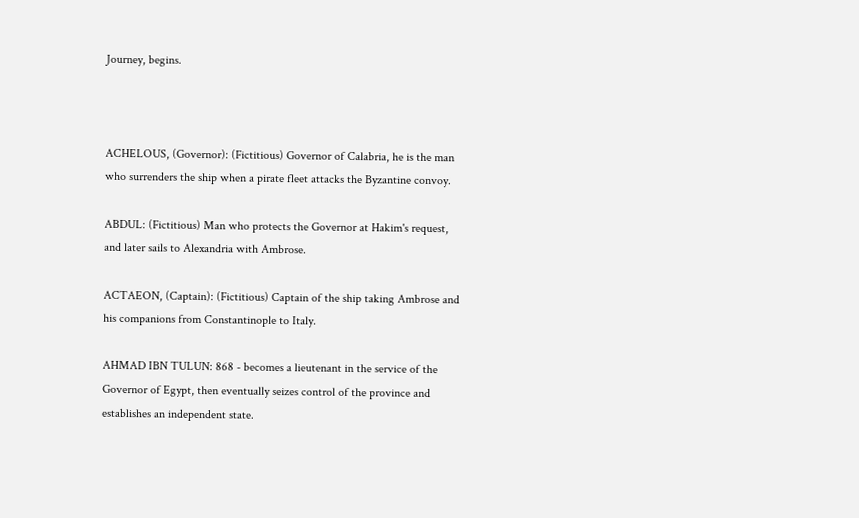Journey, begins.



ACHELOUS, (Governor): (Fictitious) Governor of Calabria, he is the man who surrenders the ship when a pirate fleet attacks the Byzantine convoy.

ABDUL: (Fictitious) Man who protects the Governor at Hakim's request, and later sails to Alexandria with Ambrose.

ACTAEON, (Captain): (Fictitious) Captain of the ship taking Ambrose and his companions from Constantinople to Italy.

AHMAD IBN TULUN: 868 - becomes a lieutenant in the service of the Governor of Egypt, then eventually seizes control of the province and establishes an independent state.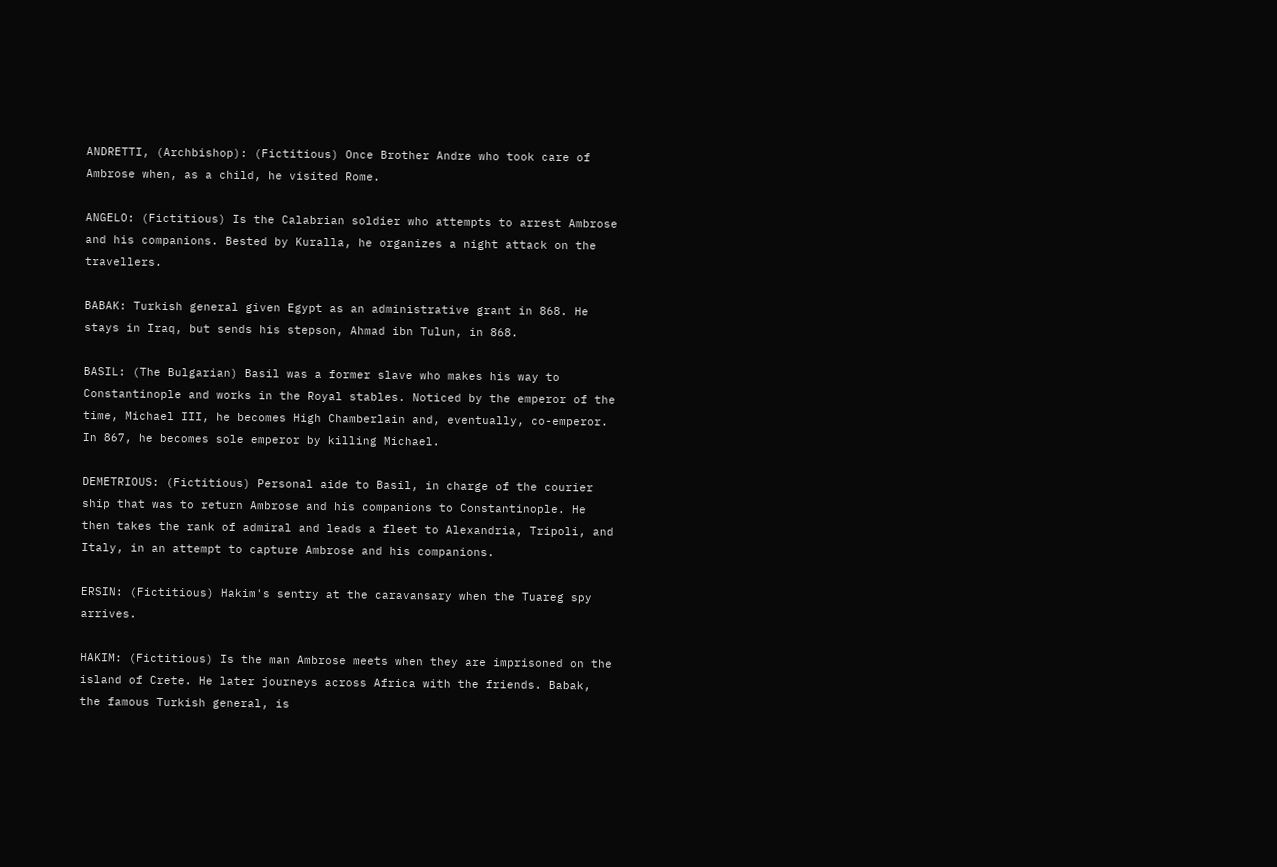ANDRETTI, (Archbishop): (Fictitious) Once Brother Andre who took care of Ambrose when, as a child, he visited Rome.

ANGELO: (Fictitious) Is the Calabrian soldier who attempts to arrest Ambrose and his companions. Bested by Kuralla, he organizes a night attack on the travellers.

BABAK: Turkish general given Egypt as an administrative grant in 868. He stays in Iraq, but sends his stepson, Ahmad ibn Tulun, in 868.

BASIL: (The Bulgarian) Basil was a former slave who makes his way to Constantinople and works in the Royal stables. Noticed by the emperor of the time, Michael III, he becomes High Chamberlain and, eventually, co-emperor. In 867, he becomes sole emperor by killing Michael.

DEMETRIOUS: (Fictitious) Personal aide to Basil, in charge of the courier ship that was to return Ambrose and his companions to Constantinople. He then takes the rank of admiral and leads a fleet to Alexandria, Tripoli, and Italy, in an attempt to capture Ambrose and his companions.

ERSIN: (Fictitious) Hakim's sentry at the caravansary when the Tuareg spy arrives.

HAKIM: (Fictitious) Is the man Ambrose meets when they are imprisoned on the island of Crete. He later journeys across Africa with the friends. Babak, the famous Turkish general, is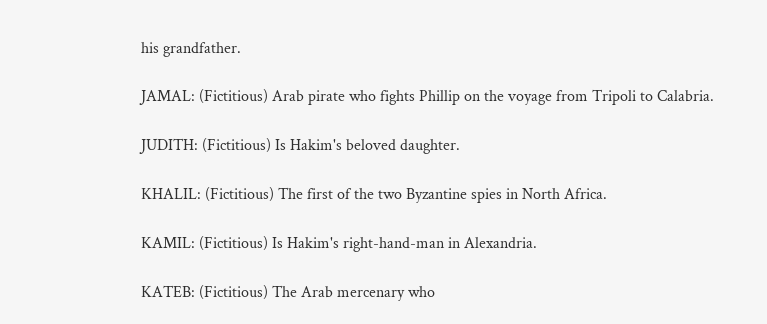his grandfather.

JAMAL: (Fictitious) Arab pirate who fights Phillip on the voyage from Tripoli to Calabria.

JUDITH: (Fictitious) Is Hakim's beloved daughter.

KHALIL: (Fictitious) The first of the two Byzantine spies in North Africa.

KAMIL: (Fictitious) Is Hakim's right-hand-man in Alexandria.

KATEB: (Fictitious) The Arab mercenary who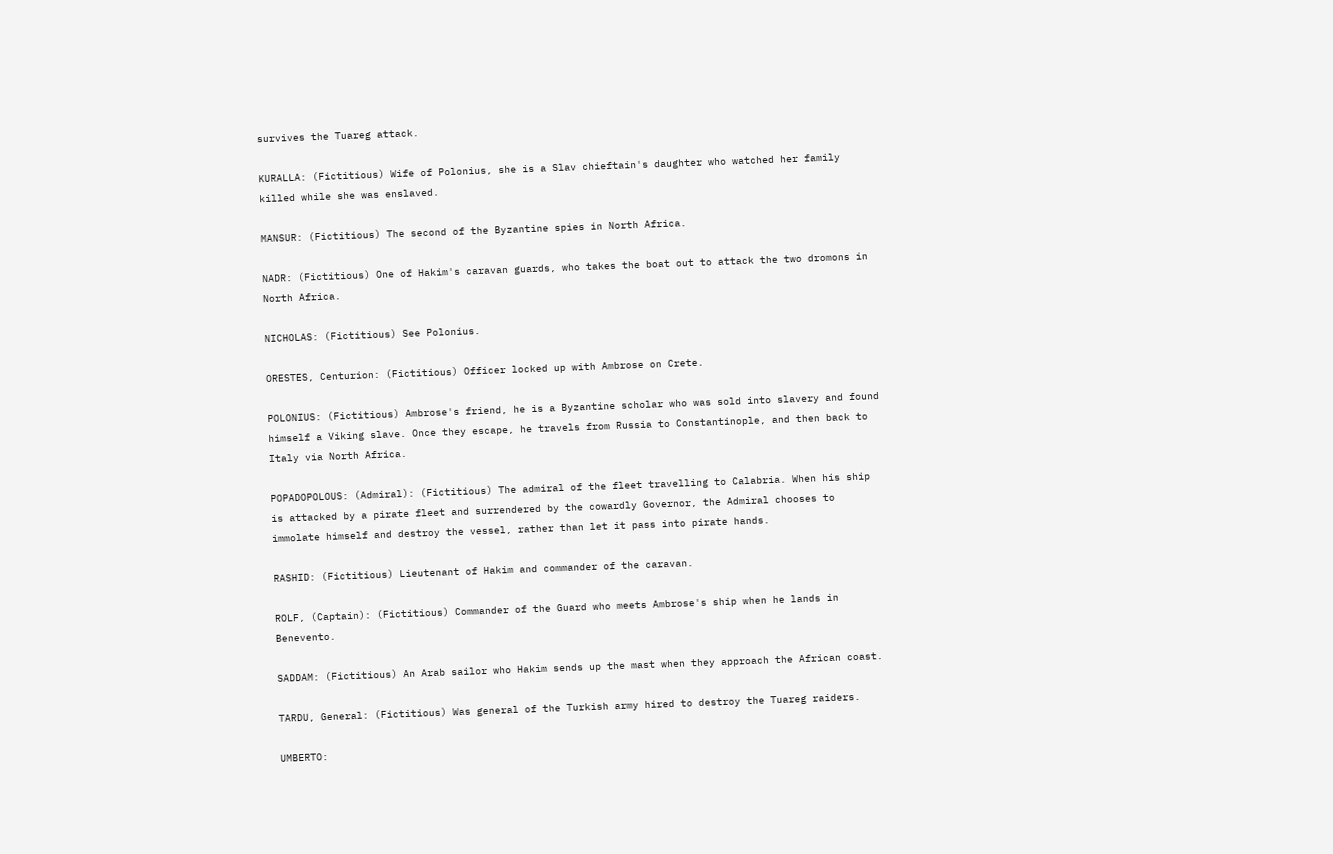survives the Tuareg attack.

KURALLA: (Fictitious) Wife of Polonius, she is a Slav chieftain's daughter who watched her family killed while she was enslaved.

MANSUR: (Fictitious) The second of the Byzantine spies in North Africa.

NADR: (Fictitious) One of Hakim's caravan guards, who takes the boat out to attack the two dromons in North Africa.

NICHOLAS: (Fictitious) See Polonius.

ORESTES, Centurion: (Fictitious) Officer locked up with Ambrose on Crete.

POLONIUS: (Fictitious) Ambrose's friend, he is a Byzantine scholar who was sold into slavery and found himself a Viking slave. Once they escape, he travels from Russia to Constantinople, and then back to Italy via North Africa.

POPADOPOLOUS: (Admiral): (Fictitious) The admiral of the fleet travelling to Calabria. When his ship is attacked by a pirate fleet and surrendered by the cowardly Governor, the Admiral chooses to immolate himself and destroy the vessel, rather than let it pass into pirate hands.

RASHID: (Fictitious) Lieutenant of Hakim and commander of the caravan.

ROLF, (Captain): (Fictitious) Commander of the Guard who meets Ambrose's ship when he lands in Benevento.

SADDAM: (Fictitious) An Arab sailor who Hakim sends up the mast when they approach the African coast.

TARDU, General: (Fictitious) Was general of the Turkish army hired to destroy the Tuareg raiders.

UMBERTO: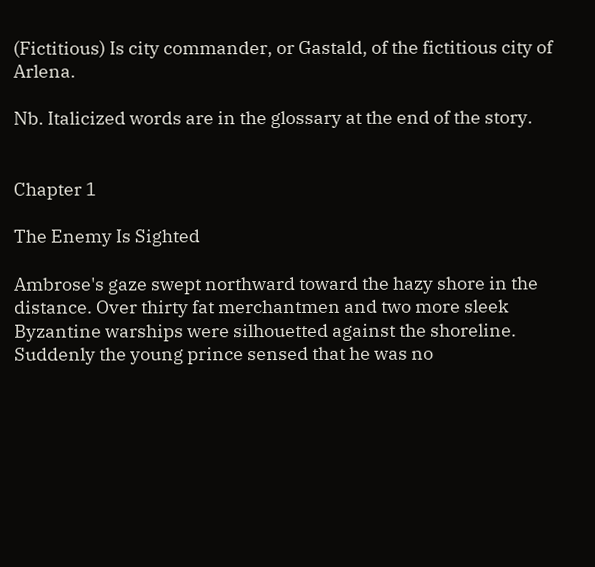(Fictitious) Is city commander, or Gastald, of the fictitious city of Arlena.

Nb. Italicized words are in the glossary at the end of the story.


Chapter 1

The Enemy Is Sighted

Ambrose's gaze swept northward toward the hazy shore in the distance. Over thirty fat merchantmen and two more sleek Byzantine warships were silhouetted against the shoreline. Suddenly the young prince sensed that he was no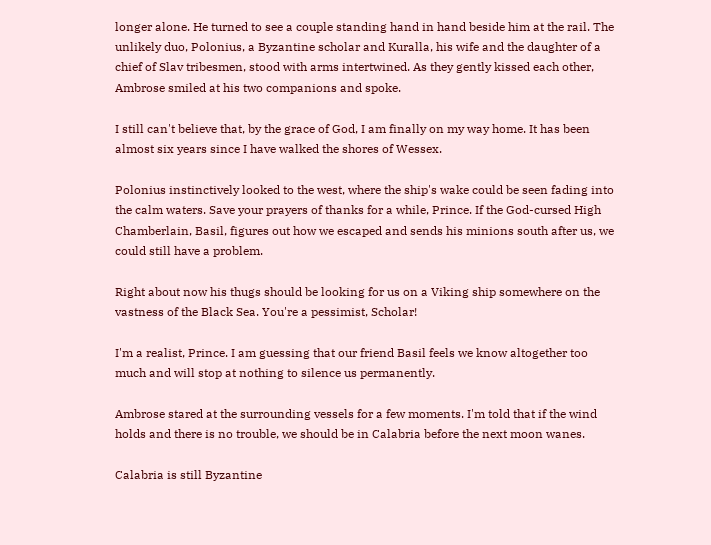longer alone. He turned to see a couple standing hand in hand beside him at the rail. The unlikely duo, Polonius, a Byzantine scholar and Kuralla, his wife and the daughter of a chief of Slav tribesmen, stood with arms intertwined. As they gently kissed each other, Ambrose smiled at his two companions and spoke.

I still can't believe that, by the grace of God, I am finally on my way home. It has been almost six years since I have walked the shores of Wessex.

Polonius instinctively looked to the west, where the ship's wake could be seen fading into the calm waters. Save your prayers of thanks for a while, Prince. If the God-cursed High Chamberlain, Basil, figures out how we escaped and sends his minions south after us, we could still have a problem.

Right about now his thugs should be looking for us on a Viking ship somewhere on the vastness of the Black Sea. You're a pessimist, Scholar!

I'm a realist, Prince. I am guessing that our friend Basil feels we know altogether too much and will stop at nothing to silence us permanently.

Ambrose stared at the surrounding vessels for a few moments. I'm told that if the wind holds and there is no trouble, we should be in Calabria before the next moon wanes.

Calabria is still Byzantine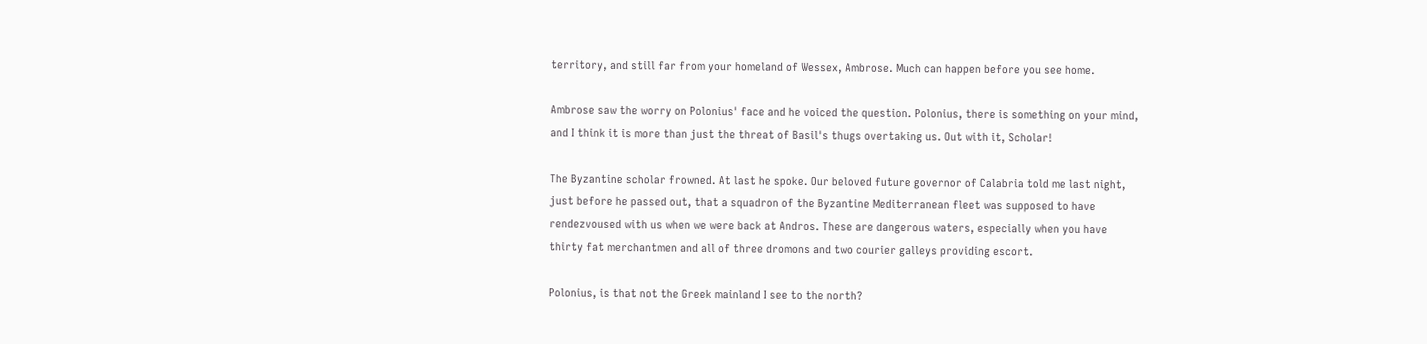territory, and still far from your homeland of Wessex, Ambrose. Much can happen before you see home.

Ambrose saw the worry on Polonius' face and he voiced the question. Polonius, there is something on your mind, and I think it is more than just the threat of Basil's thugs overtaking us. Out with it, Scholar!

The Byzantine scholar frowned. At last he spoke. Our beloved future governor of Calabria told me last night, just before he passed out, that a squadron of the Byzantine Mediterranean fleet was supposed to have rendezvoused with us when we were back at Andros. These are dangerous waters, especially when you have thirty fat merchantmen and all of three dromons and two courier galleys providing escort.

Polonius, is that not the Greek mainland I see to the north?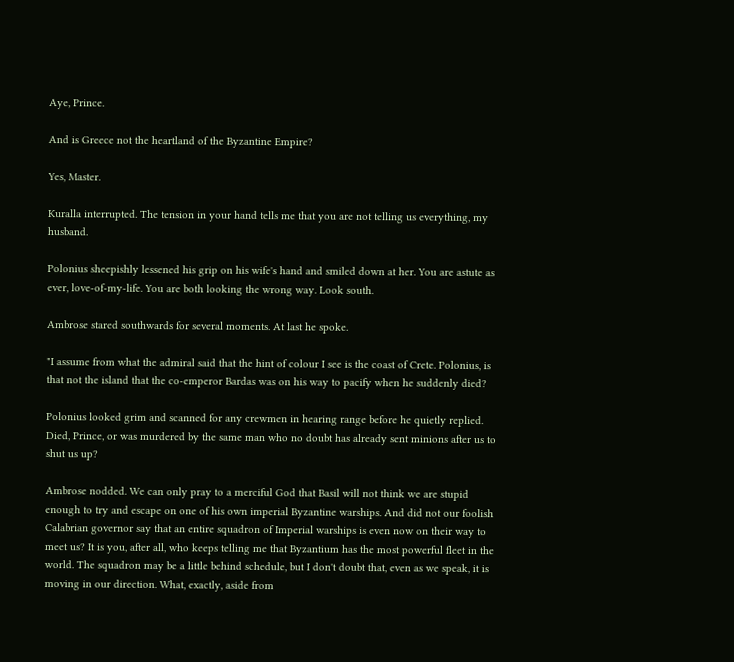Aye, Prince.

And is Greece not the heartland of the Byzantine Empire?

Yes, Master.

Kuralla interrupted. The tension in your hand tells me that you are not telling us everything, my husband.

Polonius sheepishly lessened his grip on his wife's hand and smiled down at her. You are astute as ever, love-of-my-life. You are both looking the wrong way. Look south.

Ambrose stared southwards for several moments. At last he spoke.

"I assume from what the admiral said that the hint of colour I see is the coast of Crete. Polonius, is that not the island that the co-emperor Bardas was on his way to pacify when he suddenly died?

Polonius looked grim and scanned for any crewmen in hearing range before he quietly replied. Died, Prince, or was murdered by the same man who no doubt has already sent minions after us to shut us up?

Ambrose nodded. We can only pray to a merciful God that Basil will not think we are stupid enough to try and escape on one of his own imperial Byzantine warships. And did not our foolish Calabrian governor say that an entire squadron of Imperial warships is even now on their way to meet us? It is you, after all, who keeps telling me that Byzantium has the most powerful fleet in the world. The squadron may be a little behind schedule, but I don't doubt that, even as we speak, it is moving in our direction. What, exactly, aside from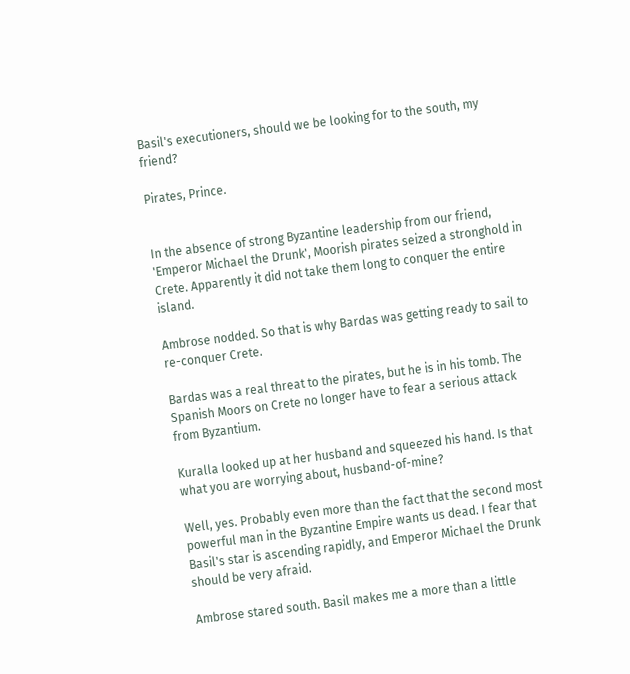Basil's executioners, should we be looking for to the south, my friend?

Pirates, Prince.


In the absence of strong Byzantine leadership from our friend, 'Emperor Michael the Drunk', Moorish pirates seized a stronghold in Crete. Apparently it did not take them long to conquer the entire island.

Ambrose nodded. So that is why Bardas was getting ready to sail to re-conquer Crete.

Bardas was a real threat to the pirates, but he is in his tomb. The Spanish Moors on Crete no longer have to fear a serious attack from Byzantium.

Kuralla looked up at her husband and squeezed his hand. Is that what you are worrying about, husband-of-mine?

Well, yes. Probably even more than the fact that the second most powerful man in the Byzantine Empire wants us dead. I fear that Basil's star is ascending rapidly, and Emperor Michael the Drunk should be very afraid.

Ambrose stared south. Basil makes me a more than a little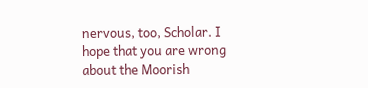nervous, too, Scholar. I hope that you are wrong about the Moorish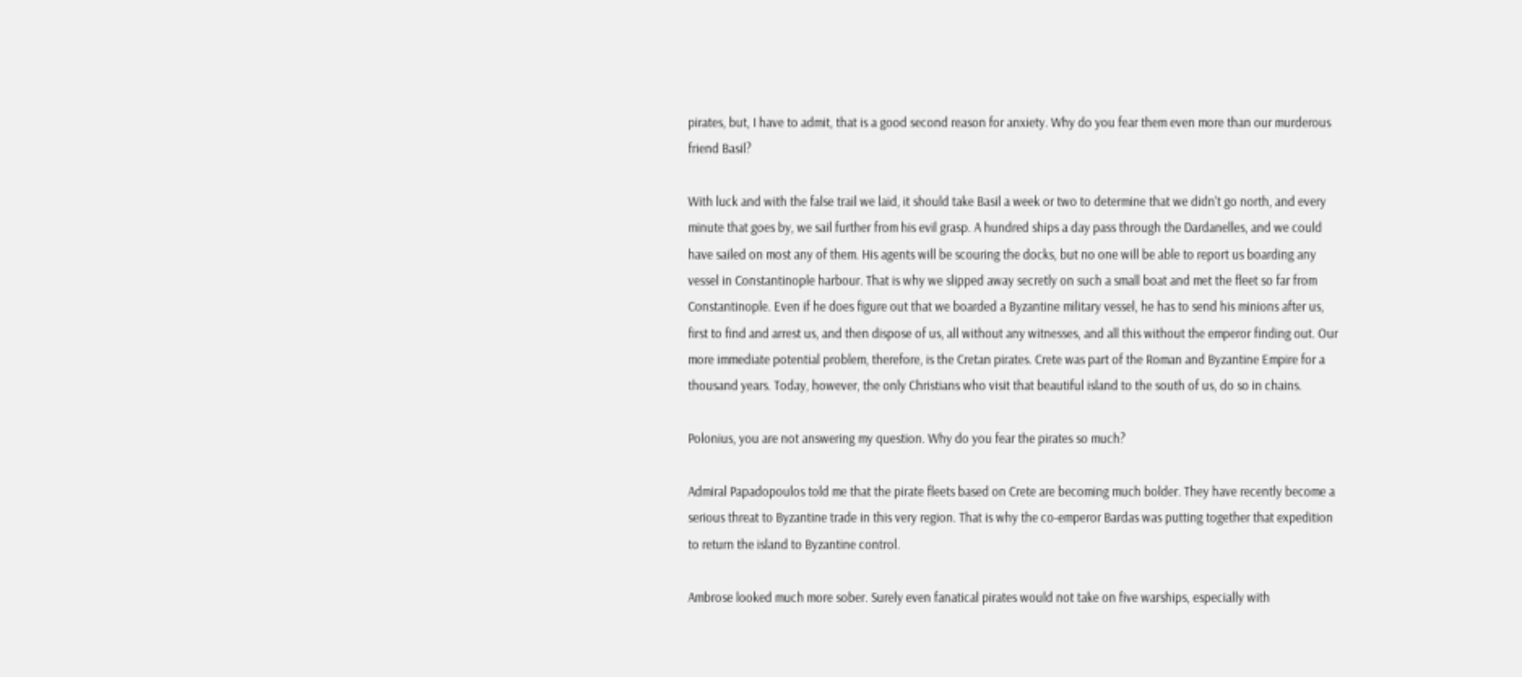pirates, but, I have to admit, that is a good second reason for anxiety. Why do you fear them even more than our murderous friend Basil?

With luck and with the false trail we laid, it should take Basil a week or two to determine that we didn't go north, and every minute that goes by, we sail further from his evil grasp. A hundred ships a day pass through the Dardanelles, and we could have sailed on most any of them. His agents will be scouring the docks, but no one will be able to report us boarding any vessel in Constantinople harbour. That is why we slipped away secretly on such a small boat and met the fleet so far from Constantinople. Even if he does figure out that we boarded a Byzantine military vessel, he has to send his minions after us, first to find and arrest us, and then dispose of us, all without any witnesses, and all this without the emperor finding out. Our more immediate potential problem, therefore, is the Cretan pirates. Crete was part of the Roman and Byzantine Empire for a thousand years. Today, however, the only Christians who visit that beautiful island to the south of us, do so in chains.

Polonius, you are not answering my question. Why do you fear the pirates so much?

Admiral Papadopoulos told me that the pirate fleets based on Crete are becoming much bolder. They have recently become a serious threat to Byzantine trade in this very region. That is why the co-emperor Bardas was putting together that expedition to return the island to Byzantine control.

Ambrose looked much more sober. Surely even fanatical pirates would not take on five warships, especially with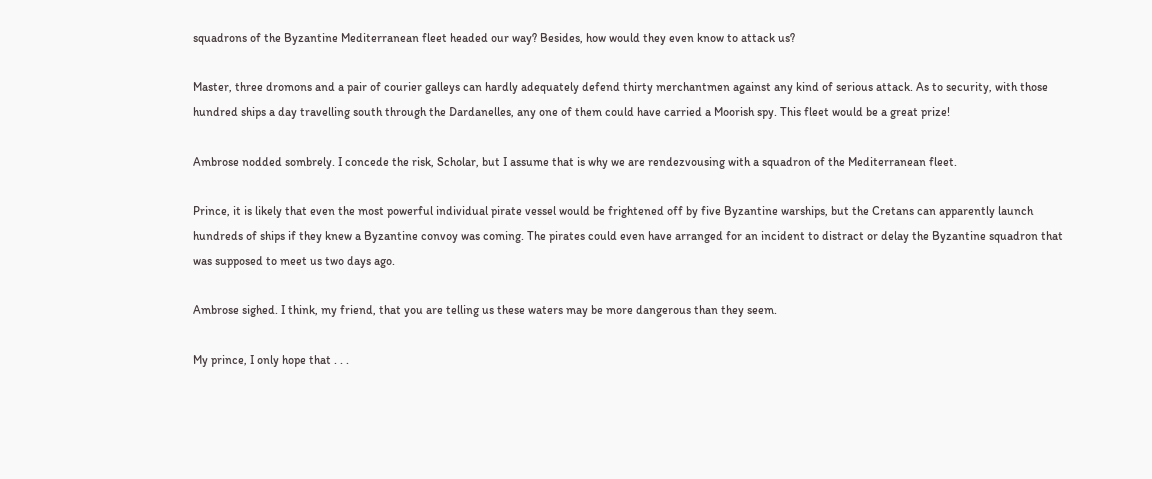squadrons of the Byzantine Mediterranean fleet headed our way? Besides, how would they even know to attack us?

Master, three dromons and a pair of courier galleys can hardly adequately defend thirty merchantmen against any kind of serious attack. As to security, with those hundred ships a day travelling south through the Dardanelles, any one of them could have carried a Moorish spy. This fleet would be a great prize!

Ambrose nodded sombrely. I concede the risk, Scholar, but I assume that is why we are rendezvousing with a squadron of the Mediterranean fleet.

Prince, it is likely that even the most powerful individual pirate vessel would be frightened off by five Byzantine warships, but the Cretans can apparently launch hundreds of ships if they knew a Byzantine convoy was coming. The pirates could even have arranged for an incident to distract or delay the Byzantine squadron that was supposed to meet us two days ago.

Ambrose sighed. I think, my friend, that you are telling us these waters may be more dangerous than they seem.

My prince, I only hope that . . .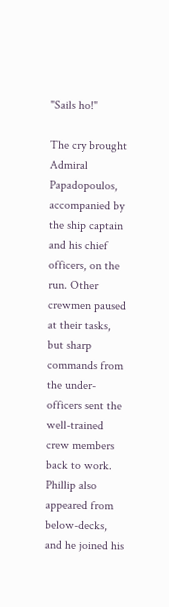"Sails ho!"

The cry brought Admiral Papadopoulos, accompanied by the ship captain and his chief officers, on the run. Other crewmen paused at their tasks, but sharp commands from the under-officers sent the well-trained crew members back to work. Phillip also appeared from below-decks, and he joined his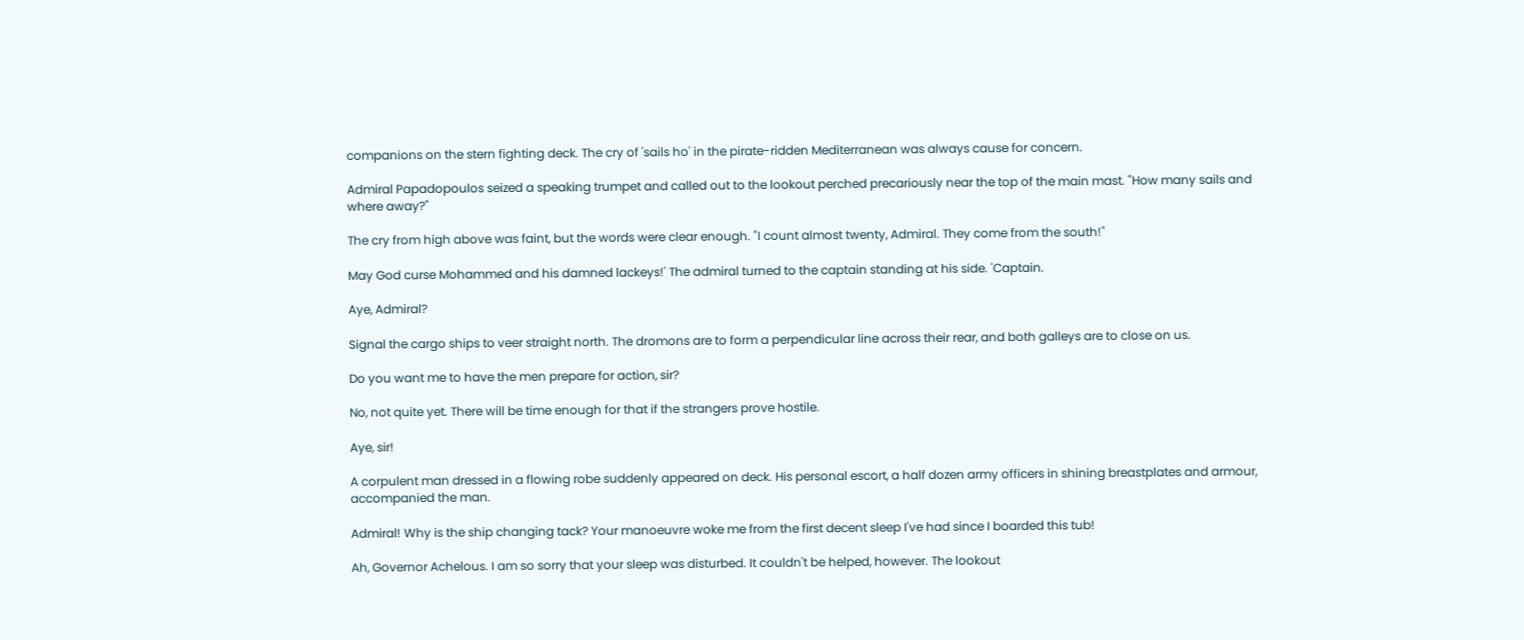companions on the stern fighting deck. The cry of 'sails ho' in the pirate-ridden Mediterranean was always cause for concern.

Admiral Papadopoulos seized a speaking trumpet and called out to the lookout perched precariously near the top of the main mast. "How many sails and where away?"

The cry from high above was faint, but the words were clear enough. "I count almost twenty, Admiral. They come from the south!"

May God curse Mohammed and his damned lackeys!' The admiral turned to the captain standing at his side. 'Captain.

Aye, Admiral?

Signal the cargo ships to veer straight north. The dromons are to form a perpendicular line across their rear, and both galleys are to close on us.

Do you want me to have the men prepare for action, sir?

No, not quite yet. There will be time enough for that if the strangers prove hostile.

Aye, sir!

A corpulent man dressed in a flowing robe suddenly appeared on deck. His personal escort, a half dozen army officers in shining breastplates and armour, accompanied the man.

Admiral! Why is the ship changing tack? Your manoeuvre woke me from the first decent sleep I've had since I boarded this tub!

Ah, Governor Achelous. I am so sorry that your sleep was disturbed. It couldn't be helped, however. The lookout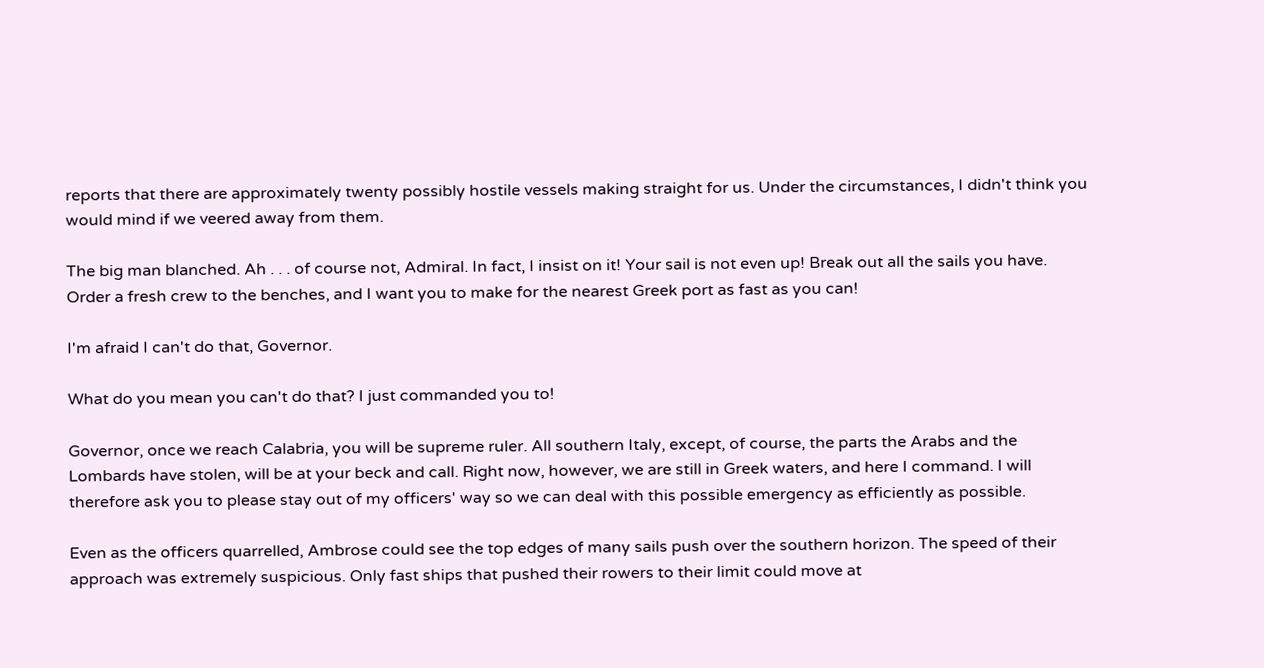reports that there are approximately twenty possibly hostile vessels making straight for us. Under the circumstances, I didn't think you would mind if we veered away from them.

The big man blanched. Ah . . . of course not, Admiral. In fact, I insist on it! Your sail is not even up! Break out all the sails you have. Order a fresh crew to the benches, and I want you to make for the nearest Greek port as fast as you can!

I'm afraid I can't do that, Governor.

What do you mean you can't do that? I just commanded you to!

Governor, once we reach Calabria, you will be supreme ruler. All southern Italy, except, of course, the parts the Arabs and the Lombards have stolen, will be at your beck and call. Right now, however, we are still in Greek waters, and here I command. I will therefore ask you to please stay out of my officers' way so we can deal with this possible emergency as efficiently as possible.

Even as the officers quarrelled, Ambrose could see the top edges of many sails push over the southern horizon. The speed of their approach was extremely suspicious. Only fast ships that pushed their rowers to their limit could move at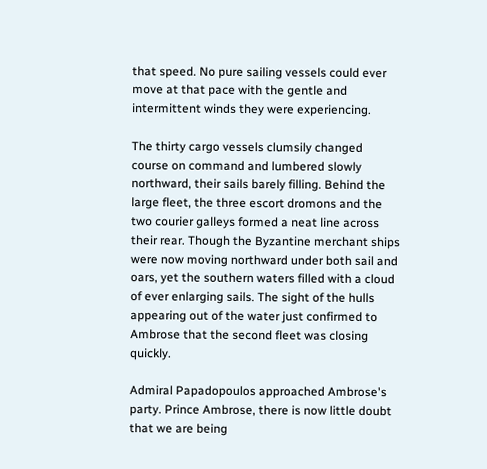that speed. No pure sailing vessels could ever move at that pace with the gentle and intermittent winds they were experiencing.

The thirty cargo vessels clumsily changed course on command and lumbered slowly northward, their sails barely filling. Behind the large fleet, the three escort dromons and the two courier galleys formed a neat line across their rear. Though the Byzantine merchant ships were now moving northward under both sail and oars, yet the southern waters filled with a cloud of ever enlarging sails. The sight of the hulls appearing out of the water just confirmed to Ambrose that the second fleet was closing quickly.

Admiral Papadopoulos approached Ambrose's party. Prince Ambrose, there is now little doubt that we are being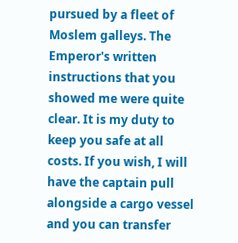pursued by a fleet of Moslem galleys. The Emperor's written instructions that you showed me were quite clear. It is my duty to keep you safe at all costs. If you wish, I will have the captain pull alongside a cargo vessel and you can transfer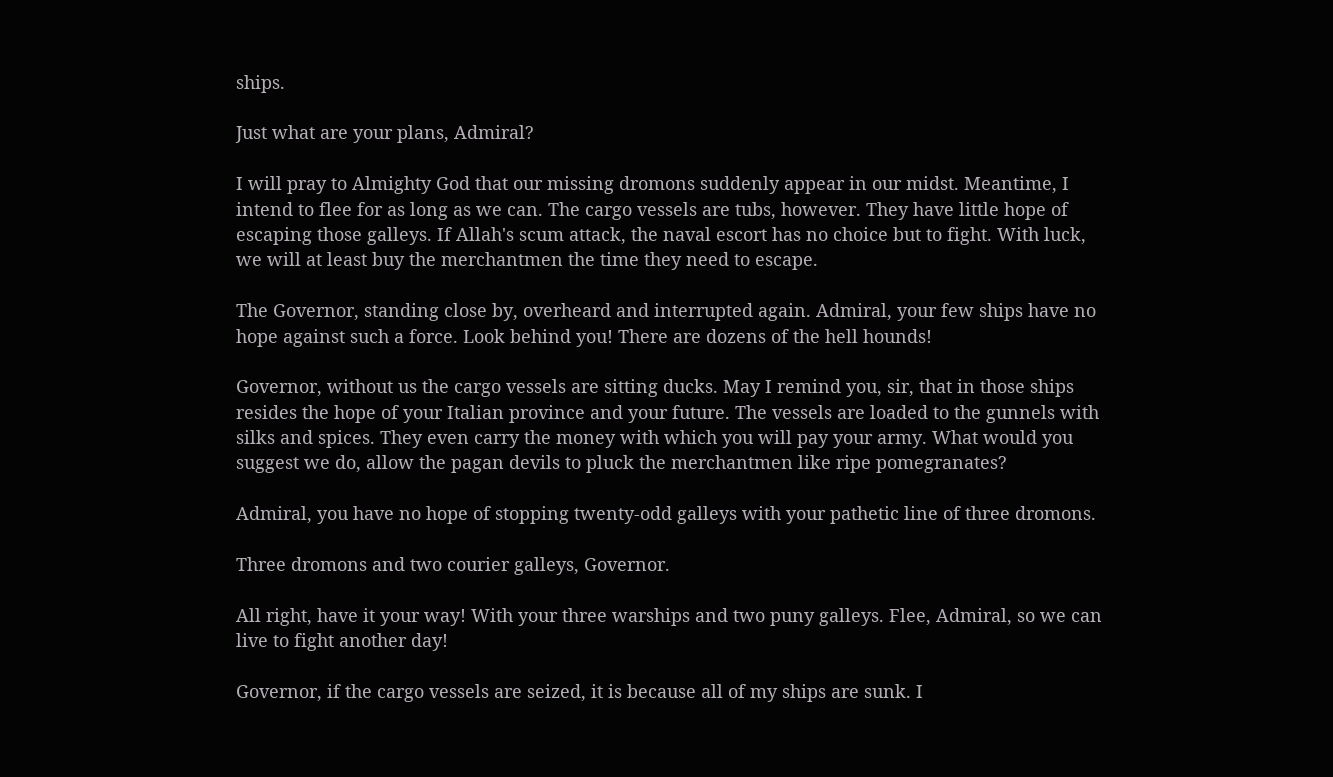ships.

Just what are your plans, Admiral?

I will pray to Almighty God that our missing dromons suddenly appear in our midst. Meantime, I intend to flee for as long as we can. The cargo vessels are tubs, however. They have little hope of escaping those galleys. If Allah's scum attack, the naval escort has no choice but to fight. With luck, we will at least buy the merchantmen the time they need to escape.

The Governor, standing close by, overheard and interrupted again. Admiral, your few ships have no hope against such a force. Look behind you! There are dozens of the hell hounds!

Governor, without us the cargo vessels are sitting ducks. May I remind you, sir, that in those ships resides the hope of your Italian province and your future. The vessels are loaded to the gunnels with silks and spices. They even carry the money with which you will pay your army. What would you suggest we do, allow the pagan devils to pluck the merchantmen like ripe pomegranates?

Admiral, you have no hope of stopping twenty-odd galleys with your pathetic line of three dromons.

Three dromons and two courier galleys, Governor.

All right, have it your way! With your three warships and two puny galleys. Flee, Admiral, so we can live to fight another day!

Governor, if the cargo vessels are seized, it is because all of my ships are sunk. I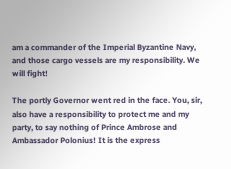am a commander of the Imperial Byzantine Navy, and those cargo vessels are my responsibility. We will fight!

The portly Governor went red in the face. You, sir, also have a responsibility to protect me and my party, to say nothing of Prince Ambrose and Ambassador Polonius! It is the express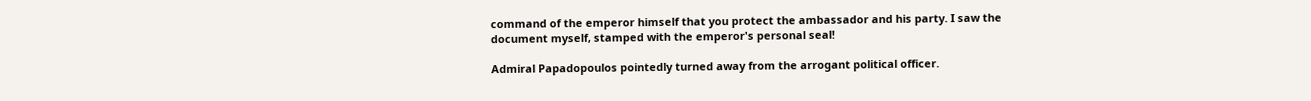command of the emperor himself that you protect the ambassador and his party. I saw the document myself, stamped with the emperor's personal seal!

Admiral Papadopoulos pointedly turned away from the arrogant political officer.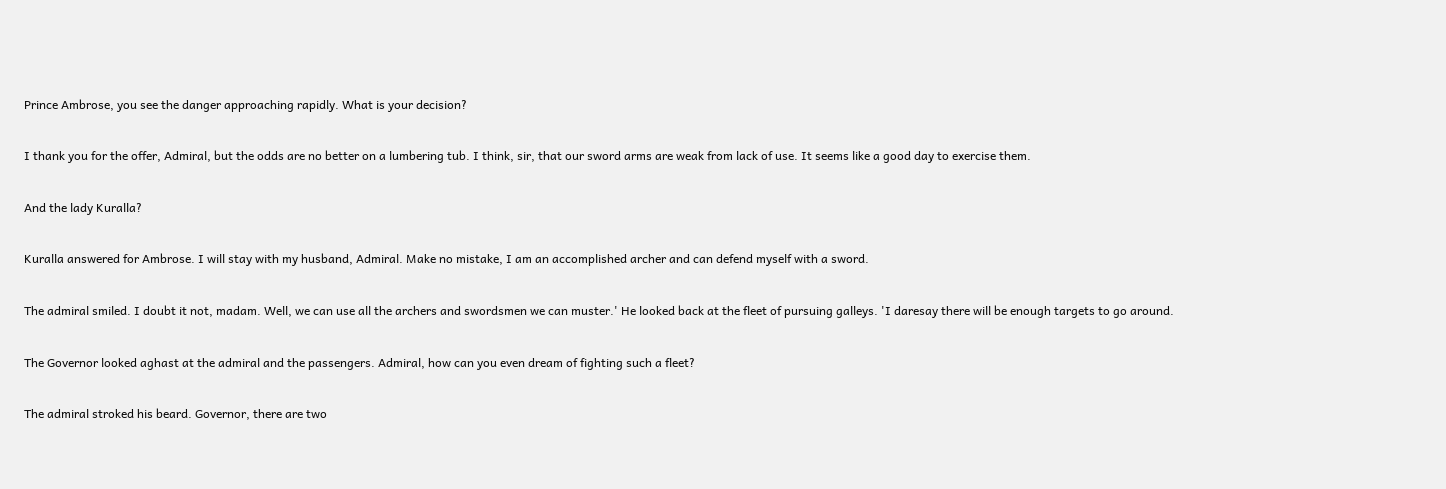Prince Ambrose, you see the danger approaching rapidly. What is your decision?

I thank you for the offer, Admiral, but the odds are no better on a lumbering tub. I think, sir, that our sword arms are weak from lack of use. It seems like a good day to exercise them.

And the lady Kuralla?

Kuralla answered for Ambrose. I will stay with my husband, Admiral. Make no mistake, I am an accomplished archer and can defend myself with a sword.

The admiral smiled. I doubt it not, madam. Well, we can use all the archers and swordsmen we can muster.' He looked back at the fleet of pursuing galleys. 'I daresay there will be enough targets to go around.

The Governor looked aghast at the admiral and the passengers. Admiral, how can you even dream of fighting such a fleet?

The admiral stroked his beard. Governor, there are two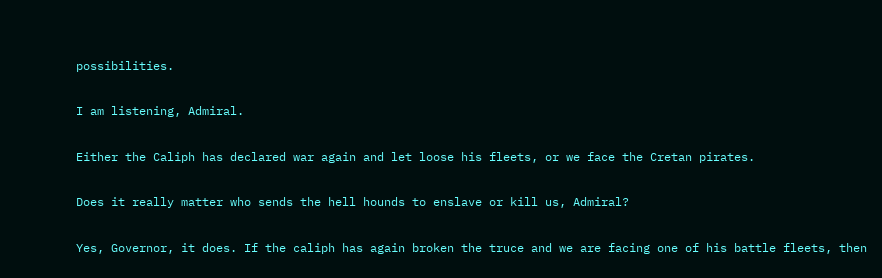possibilities.

I am listening, Admiral.

Either the Caliph has declared war again and let loose his fleets, or we face the Cretan pirates.

Does it really matter who sends the hell hounds to enslave or kill us, Admiral?

Yes, Governor, it does. If the caliph has again broken the truce and we are facing one of his battle fleets, then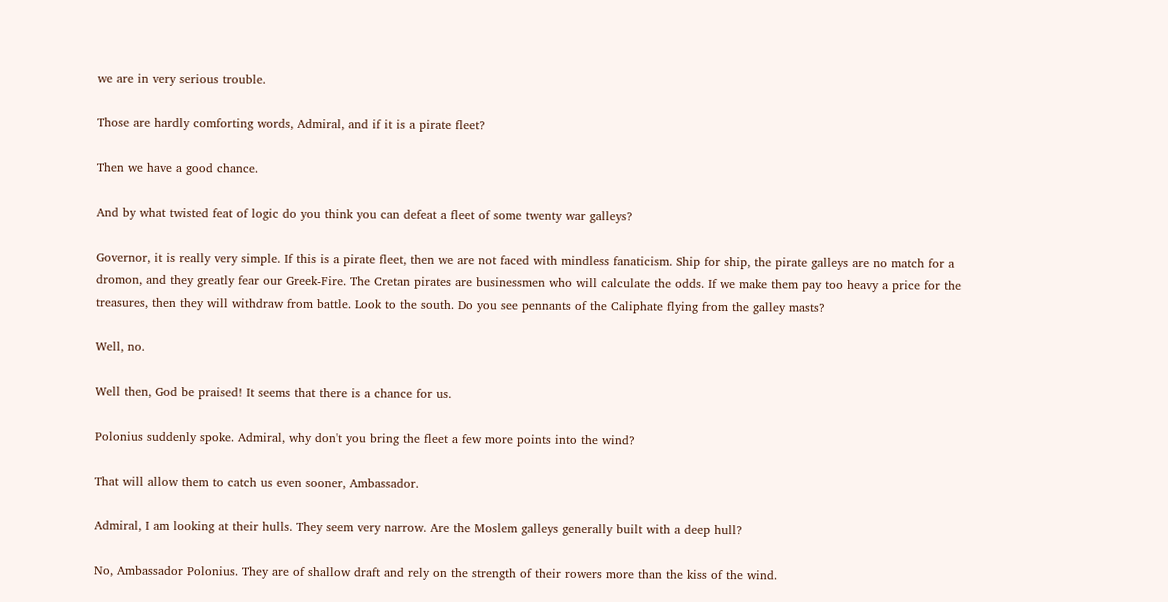we are in very serious trouble.

Those are hardly comforting words, Admiral, and if it is a pirate fleet?

Then we have a good chance.

And by what twisted feat of logic do you think you can defeat a fleet of some twenty war galleys?

Governor, it is really very simple. If this is a pirate fleet, then we are not faced with mindless fanaticism. Ship for ship, the pirate galleys are no match for a dromon, and they greatly fear our Greek-Fire. The Cretan pirates are businessmen who will calculate the odds. If we make them pay too heavy a price for the treasures, then they will withdraw from battle. Look to the south. Do you see pennants of the Caliphate flying from the galley masts?

Well, no.

Well then, God be praised! It seems that there is a chance for us.

Polonius suddenly spoke. Admiral, why don't you bring the fleet a few more points into the wind?

That will allow them to catch us even sooner, Ambassador.

Admiral, I am looking at their hulls. They seem very narrow. Are the Moslem galleys generally built with a deep hull?

No, Ambassador Polonius. They are of shallow draft and rely on the strength of their rowers more than the kiss of the wind.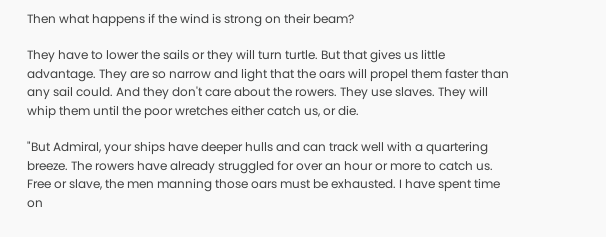Then what happens if the wind is strong on their beam?

They have to lower the sails or they will turn turtle. But that gives us little advantage. They are so narrow and light that the oars will propel them faster than any sail could. And they don't care about the rowers. They use slaves. They will whip them until the poor wretches either catch us, or die.

"But Admiral, your ships have deeper hulls and can track well with a quartering breeze. The rowers have already struggled for over an hour or more to catch us. Free or slave, the men manning those oars must be exhausted. I have spent time on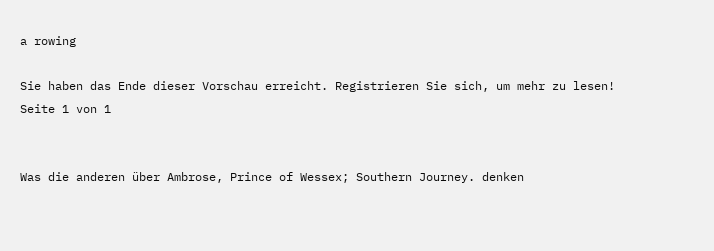a rowing

Sie haben das Ende dieser Vorschau erreicht. Registrieren Sie sich, um mehr zu lesen!
Seite 1 von 1


Was die anderen über Ambrose, Prince of Wessex; Southern Journey. denken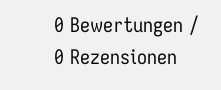0 Bewertungen / 0 Rezensionen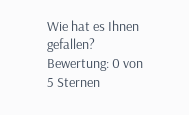Wie hat es Ihnen gefallen?
Bewertung: 0 von 5 Sternen